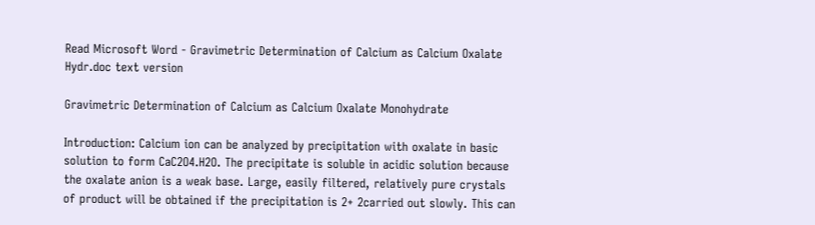Read Microsoft Word - Gravimetric Determination of Calcium as Calcium Oxalate Hydr.doc text version

Gravimetric Determination of Calcium as Calcium Oxalate Monohydrate

Introduction: Calcium ion can be analyzed by precipitation with oxalate in basic solution to form CaC2O4.H2O. The precipitate is soluble in acidic solution because the oxalate anion is a weak base. Large, easily filtered, relatively pure crystals of product will be obtained if the precipitation is 2+ 2carried out slowly. This can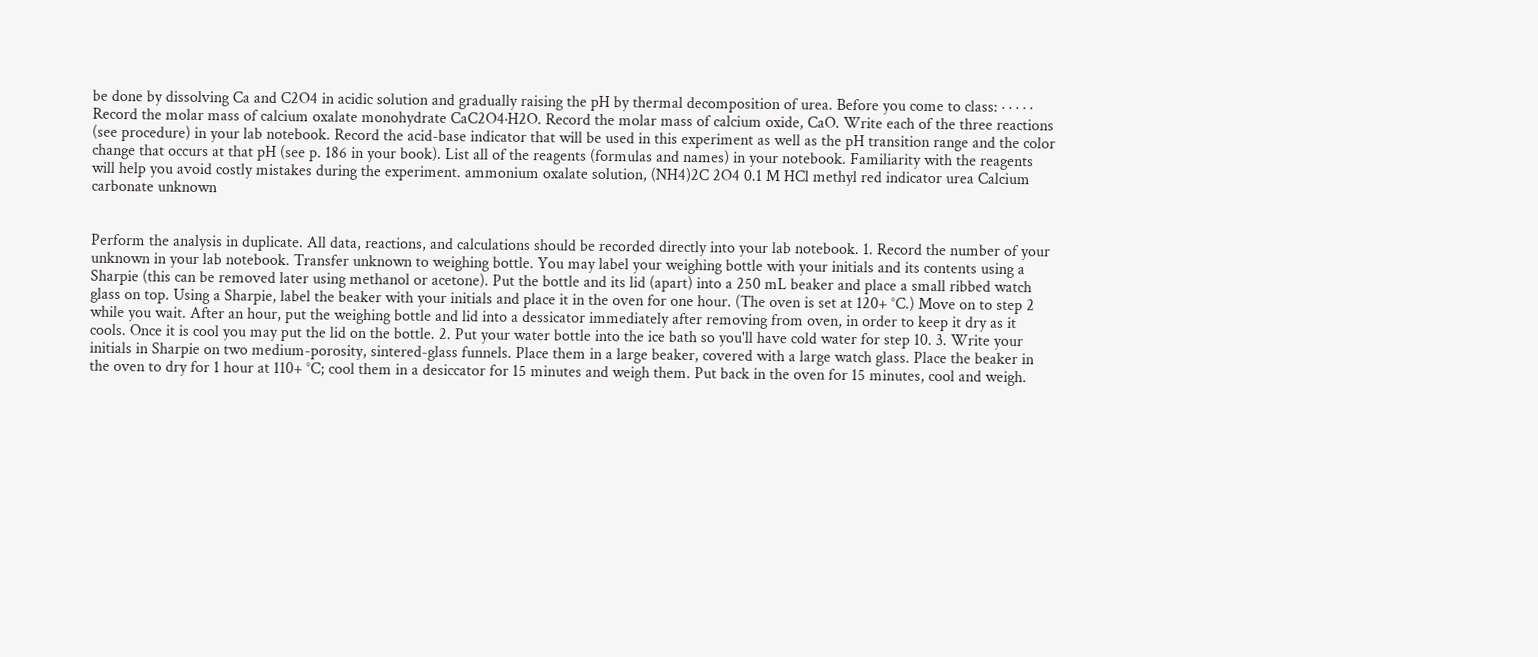be done by dissolving Ca and C2O4 in acidic solution and gradually raising the pH by thermal decomposition of urea. Before you come to class: · · · · · Record the molar mass of calcium oxalate monohydrate CaC2O4·H2O. Record the molar mass of calcium oxide, CaO. Write each of the three reactions (see procedure) in your lab notebook. Record the acid-base indicator that will be used in this experiment as well as the pH transition range and the color change that occurs at that pH (see p. 186 in your book). List all of the reagents (formulas and names) in your notebook. Familiarity with the reagents will help you avoid costly mistakes during the experiment. ammonium oxalate solution, (NH4)2C 2O4 0.1 M HCl methyl red indicator urea Calcium carbonate unknown


Perform the analysis in duplicate. All data, reactions, and calculations should be recorded directly into your lab notebook. 1. Record the number of your unknown in your lab notebook. Transfer unknown to weighing bottle. You may label your weighing bottle with your initials and its contents using a Sharpie (this can be removed later using methanol or acetone). Put the bottle and its lid (apart) into a 250 mL beaker and place a small ribbed watch glass on top. Using a Sharpie, label the beaker with your initials and place it in the oven for one hour. (The oven is set at 120+ °C.) Move on to step 2 while you wait. After an hour, put the weighing bottle and lid into a dessicator immediately after removing from oven, in order to keep it dry as it cools. Once it is cool you may put the lid on the bottle. 2. Put your water bottle into the ice bath so you'll have cold water for step 10. 3. Write your initials in Sharpie on two medium-porosity, sintered-glass funnels. Place them in a large beaker, covered with a large watch glass. Place the beaker in the oven to dry for 1 hour at 110+ °C; cool them in a desiccator for 15 minutes and weigh them. Put back in the oven for 15 minutes, cool and weigh.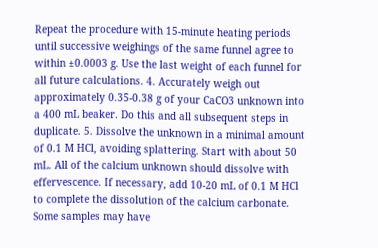Repeat the procedure with 15-minute heating periods until successive weighings of the same funnel agree to within ±0.0003 g. Use the last weight of each funnel for all future calculations. 4. Accurately weigh out approximately 0.35-0.38 g of your CaCO3 unknown into a 400 mL beaker. Do this and all subsequent steps in duplicate. 5. Dissolve the unknown in a minimal amount of 0.1 M HCl, avoiding splattering. Start with about 50 mL. All of the calcium unknown should dissolve with effervescence. If necessary, add 10-20 mL of 0.1 M HCl to complete the dissolution of the calcium carbonate. Some samples may have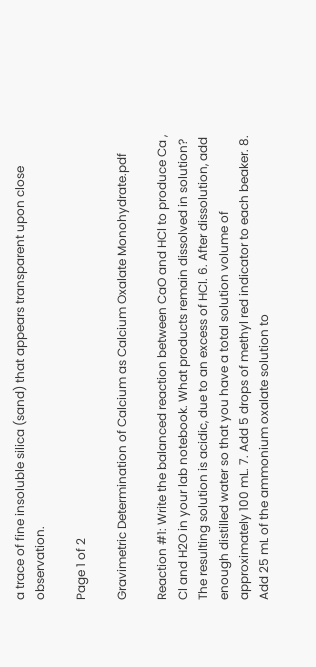a trace of fine insoluble silica (sand) that appears transparent upon close observation.

Page 1 of 2

Gravimetric Determination of Calcium as Calcium Oxalate Monohydrate.pdf

Reaction #1: Write the balanced reaction between CaO and HCl to produce Ca , Cl and H2O in your lab notebook. What products remain dissolved in solution? The resulting solution is acidic, due to an excess of HCl. 6. After dissolution, add enough distilled water so that you have a total solution volume of approximately 100 mL. 7. Add 5 drops of methyl red indicator to each beaker. 8. Add 25 mL of the ammonium oxalate solution to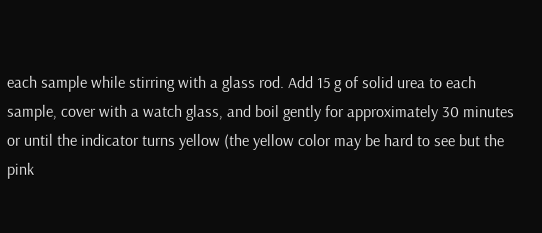each sample while stirring with a glass rod. Add 15 g of solid urea to each sample, cover with a watch glass, and boil gently for approximately 30 minutes or until the indicator turns yellow (the yellow color may be hard to see but the pink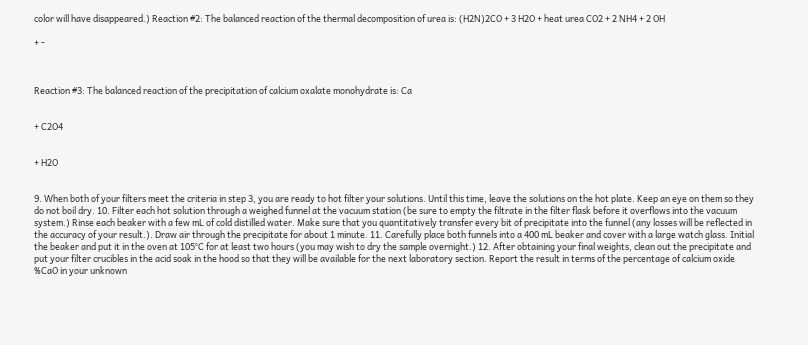color will have disappeared.) Reaction #2: The balanced reaction of the thermal decomposition of urea is: (H2N)2CO + 3 H2O + heat urea CO2 + 2 NH4 + 2 OH

+ -



Reaction #3: The balanced reaction of the precipitation of calcium oxalate monohydrate is: Ca


+ C2O4


+ H2O


9. When both of your filters meet the criteria in step 3, you are ready to hot filter your solutions. Until this time, leave the solutions on the hot plate. Keep an eye on them so they do not boil dry. 10. Filter each hot solution through a weighed funnel at the vacuum station (be sure to empty the filtrate in the filter flask before it overflows into the vacuum system.) Rinse each beaker with a few mL of cold distilled water. Make sure that you quantitatively transfer every bit of precipitate into the funnel (any losses will be reflected in the accuracy of your result.). Draw air through the precipitate for about 1 minute. 11. Carefully place both funnels into a 400 mL beaker and cover with a large watch glass. Initial the beaker and put it in the oven at 105°C for at least two hours (you may wish to dry the sample overnight.) 12. After obtaining your final weights, clean out the precipitate and put your filter crucibles in the acid soak in the hood so that they will be available for the next laboratory section. Report the result in terms of the percentage of calcium oxide %CaO in your unknown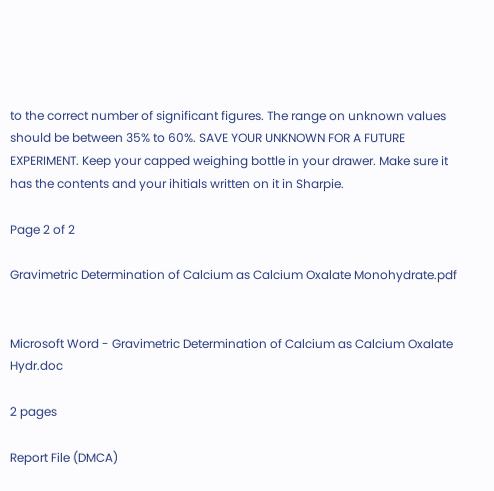to the correct number of significant figures. The range on unknown values should be between 35% to 60%. SAVE YOUR UNKNOWN FOR A FUTURE EXPERIMENT. Keep your capped weighing bottle in your drawer. Make sure it has the contents and your ihitials written on it in Sharpie.

Page 2 of 2

Gravimetric Determination of Calcium as Calcium Oxalate Monohydrate.pdf


Microsoft Word - Gravimetric Determination of Calcium as Calcium Oxalate Hydr.doc

2 pages

Report File (DMCA)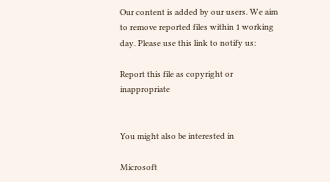Our content is added by our users. We aim to remove reported files within 1 working day. Please use this link to notify us:

Report this file as copyright or inappropriate


You might also be interested in

Microsoft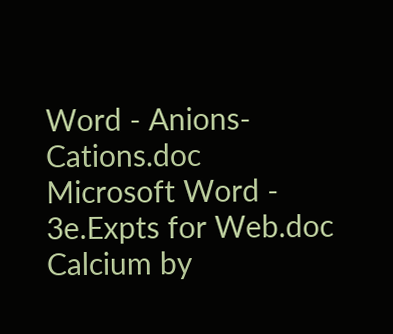Word - Anions-Cations.doc
Microsoft Word - 3e.Expts for Web.doc
Calcium by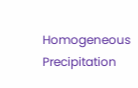Homogeneous Precipitation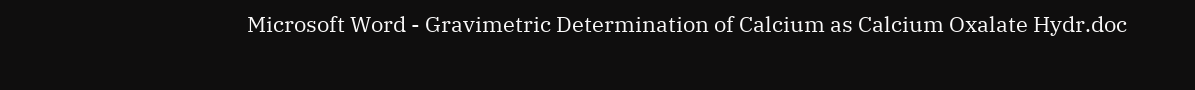Microsoft Word - Gravimetric Determination of Calcium as Calcium Oxalate Hydr.doc